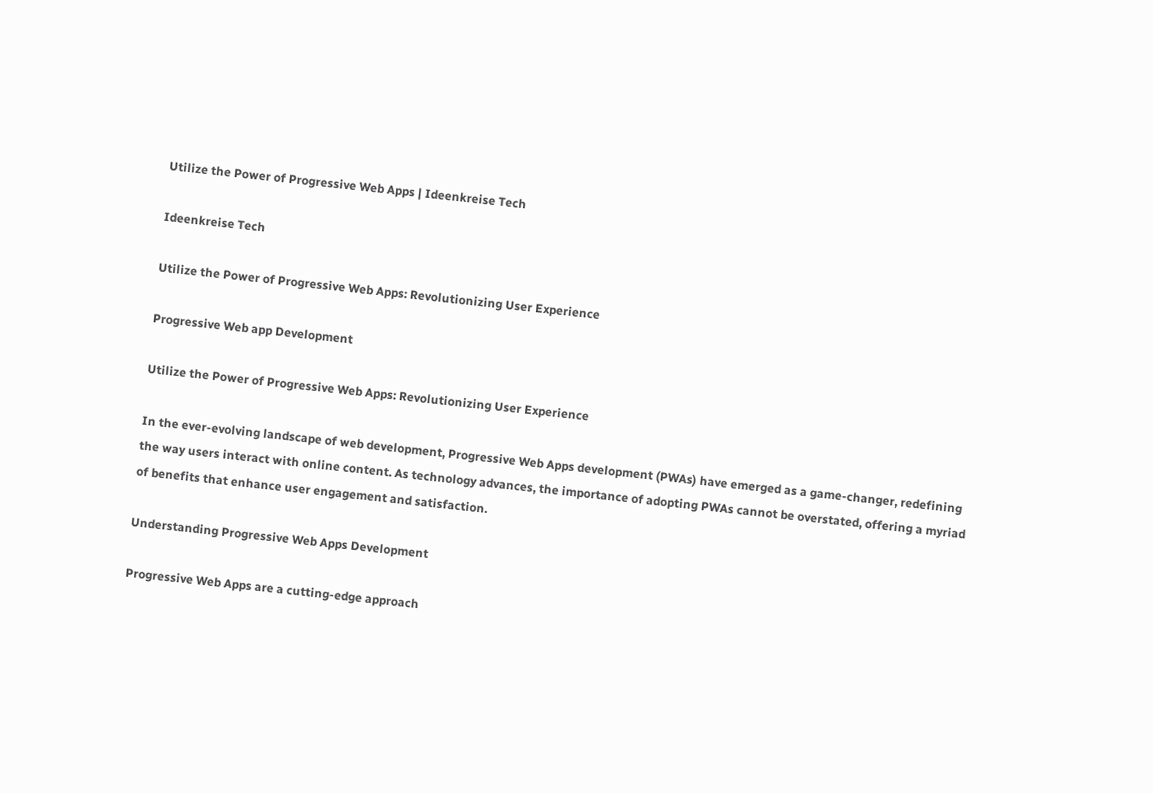Utilize the Power of Progressive Web Apps | Ideenkreise Tech

Ideenkreise Tech

Utilize the Power of Progressive Web Apps: Revolutionizing User Experience

Progressive Web app Development

Utilize the Power of Progressive Web Apps: Revolutionizing User Experience

In the ever-evolving landscape of web development, Progressive Web Apps development (PWAs) have emerged as a game-changer, redefining the way users interact with online content. As technology advances, the importance of adopting PWAs cannot be overstated, offering a myriad of benefits that enhance user engagement and satisfaction.

Understanding Progressive Web Apps Development

Progressive Web Apps are a cutting-edge approach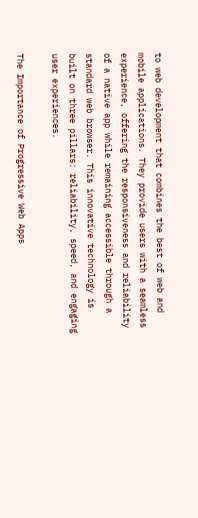to web development that combines the best of web and mobile applications. They provide users with a seamless experience, offering the responsiveness and reliability of a native app while remaining accessible through a standard web browser. This innovative technology is built on three pillars: reliability, speed, and engaging user experiences.

The Importance of Progressive Web Apps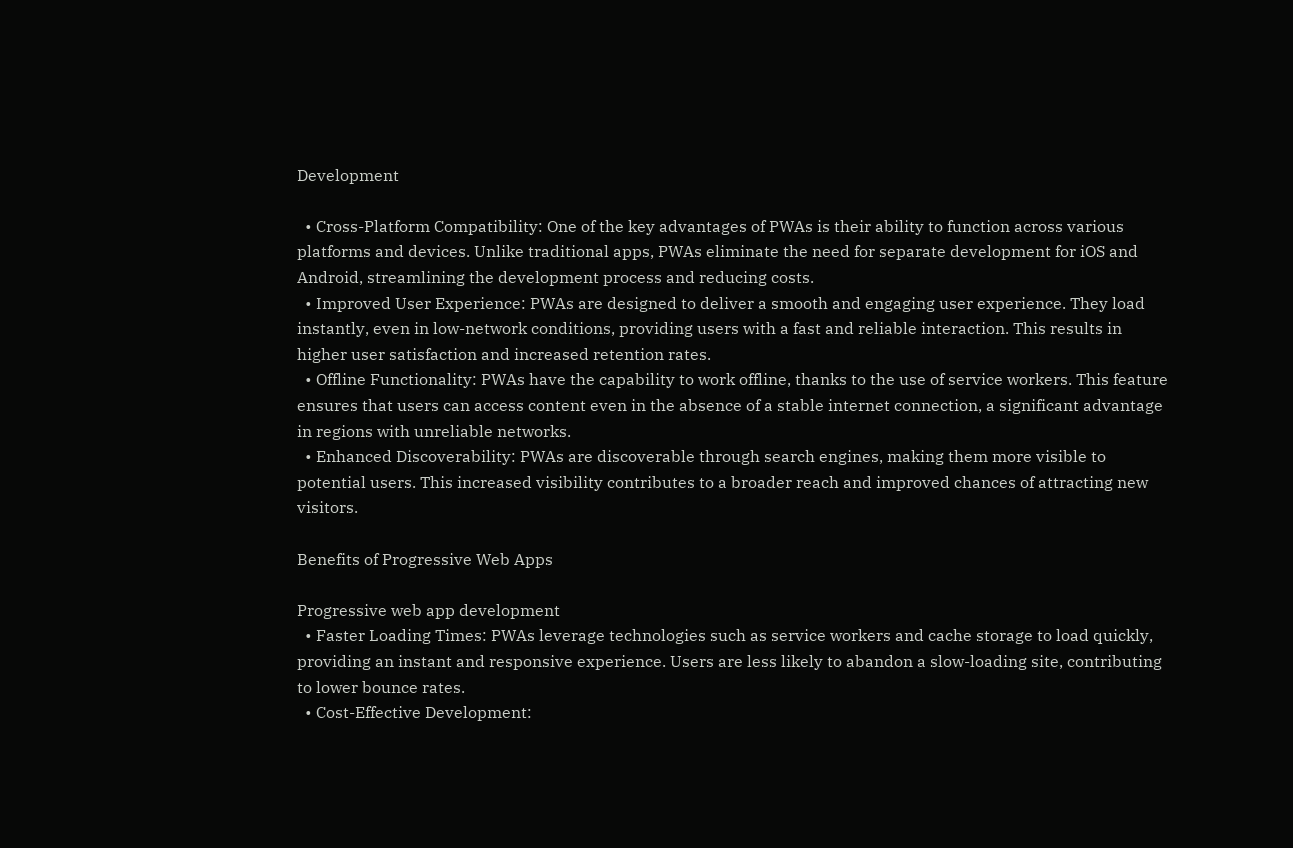Development

  • Cross-Platform Compatibility: One of the key advantages of PWAs is their ability to function across various platforms and devices. Unlike traditional apps, PWAs eliminate the need for separate development for iOS and Android, streamlining the development process and reducing costs.
  • Improved User Experience: PWAs are designed to deliver a smooth and engaging user experience. They load instantly, even in low-network conditions, providing users with a fast and reliable interaction. This results in higher user satisfaction and increased retention rates.
  • Offline Functionality: PWAs have the capability to work offline, thanks to the use of service workers. This feature ensures that users can access content even in the absence of a stable internet connection, a significant advantage in regions with unreliable networks.
  • Enhanced Discoverability: PWAs are discoverable through search engines, making them more visible to potential users. This increased visibility contributes to a broader reach and improved chances of attracting new visitors.

Benefits of Progressive Web Apps

Progressive web app development
  • Faster Loading Times: PWAs leverage technologies such as service workers and cache storage to load quickly, providing an instant and responsive experience. Users are less likely to abandon a slow-loading site, contributing to lower bounce rates.
  • Cost-Effective Development: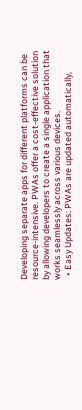Developing separate apps for different platforms can be resource-intensive. PWAs offer a cost-effective solution by allowing developers to create a single application that works seamlessly across various devices.
  • Easy Updates: PWAs are updated automatically,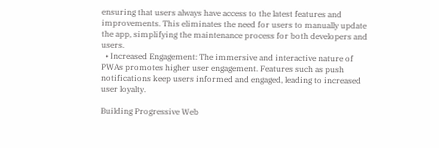ensuring that users always have access to the latest features and improvements. This eliminates the need for users to manually update the app, simplifying the maintenance process for both developers and users.
  • Increased Engagement: The immersive and interactive nature of PWAs promotes higher user engagement. Features such as push notifications keep users informed and engaged, leading to increased user loyalty.

Building Progressive Web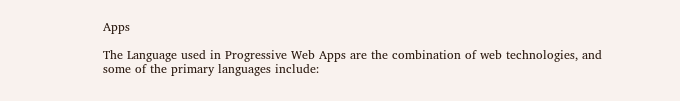Apps

The Language used in Progressive Web Apps are the combination of web technologies, and some of the primary languages include: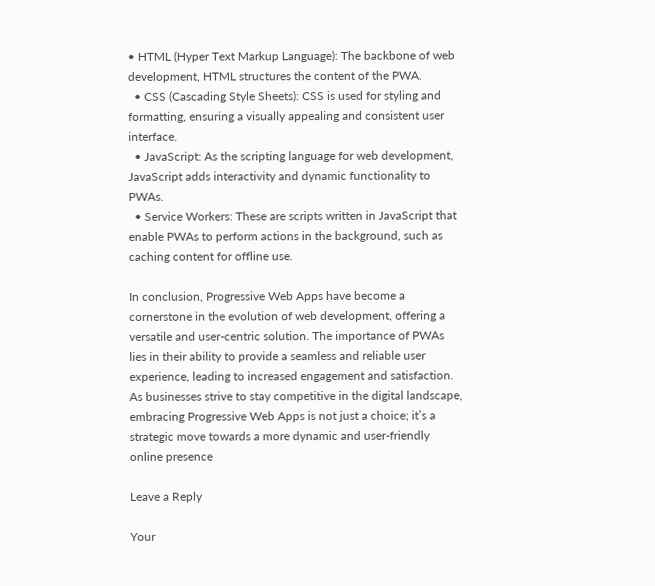• HTML (Hyper Text Markup Language): The backbone of web development, HTML structures the content of the PWA.
  • CSS (Cascading Style Sheets): CSS is used for styling and formatting, ensuring a visually appealing and consistent user interface.
  • JavaScript: As the scripting language for web development, JavaScript adds interactivity and dynamic functionality to PWAs.
  • Service Workers: These are scripts written in JavaScript that enable PWAs to perform actions in the background, such as caching content for offline use.

In conclusion, Progressive Web Apps have become a cornerstone in the evolution of web development, offering a versatile and user-centric solution. The importance of PWAs lies in their ability to provide a seamless and reliable user experience, leading to increased engagement and satisfaction. As businesses strive to stay competitive in the digital landscape, embracing Progressive Web Apps is not just a choice; it’s a strategic move towards a more dynamic and user-friendly online presence

Leave a Reply

Your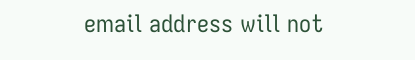email address will not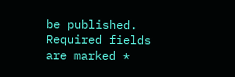be published. Required fields are marked *